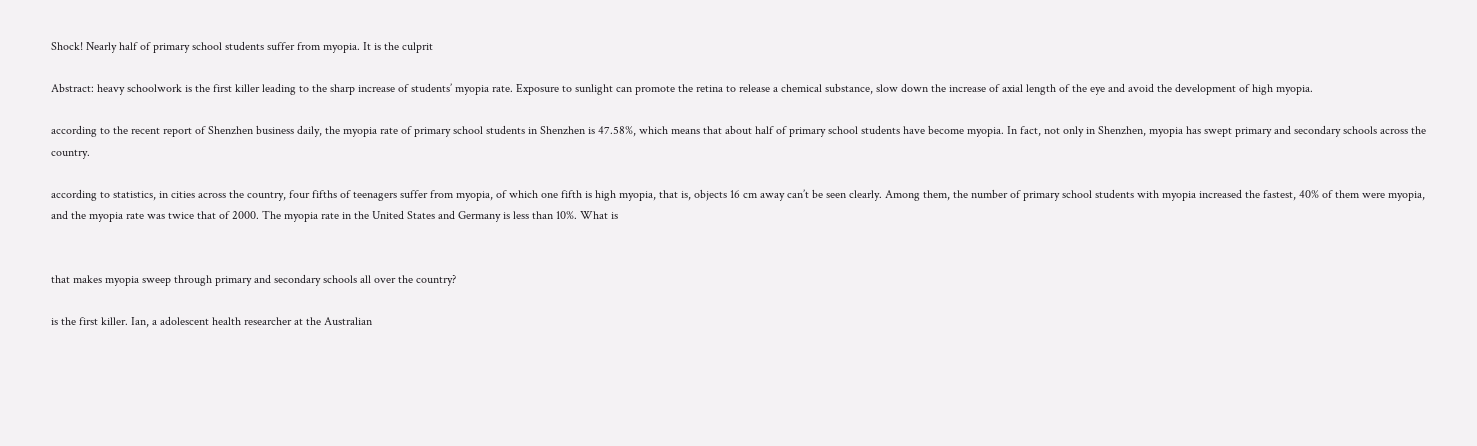Shock! Nearly half of primary school students suffer from myopia. It is the culprit

Abstract: heavy schoolwork is the first killer leading to the sharp increase of students’ myopia rate. Exposure to sunlight can promote the retina to release a chemical substance, slow down the increase of axial length of the eye and avoid the development of high myopia.

according to the recent report of Shenzhen business daily, the myopia rate of primary school students in Shenzhen is 47.58%, which means that about half of primary school students have become myopia. In fact, not only in Shenzhen, myopia has swept primary and secondary schools across the country.

according to statistics, in cities across the country, four fifths of teenagers suffer from myopia, of which one fifth is high myopia, that is, objects 16 cm away can’t be seen clearly. Among them, the number of primary school students with myopia increased the fastest, 40% of them were myopia, and the myopia rate was twice that of 2000. The myopia rate in the United States and Germany is less than 10%. What is


that makes myopia sweep through primary and secondary schools all over the country?

is the first killer. Ian, a adolescent health researcher at the Australian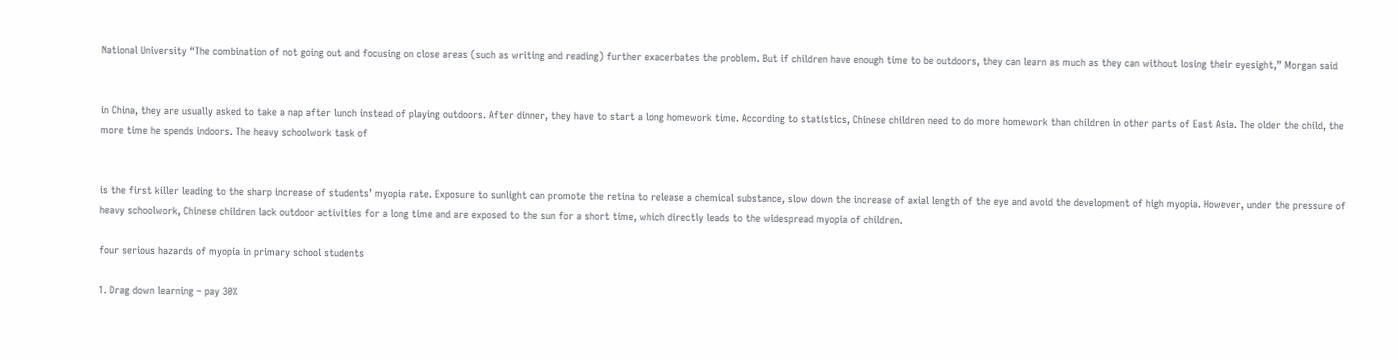National University “The combination of not going out and focusing on close areas (such as writing and reading) further exacerbates the problem. But if children have enough time to be outdoors, they can learn as much as they can without losing their eyesight,” Morgan said


in China, they are usually asked to take a nap after lunch instead of playing outdoors. After dinner, they have to start a long homework time. According to statistics, Chinese children need to do more homework than children in other parts of East Asia. The older the child, the more time he spends indoors. The heavy schoolwork task of


is the first killer leading to the sharp increase of students’ myopia rate. Exposure to sunlight can promote the retina to release a chemical substance, slow down the increase of axial length of the eye and avoid the development of high myopia. However, under the pressure of heavy schoolwork, Chinese children lack outdoor activities for a long time and are exposed to the sun for a short time, which directly leads to the widespread myopia of children.

four serious hazards of myopia in primary school students

1. Drag down learning – pay 30%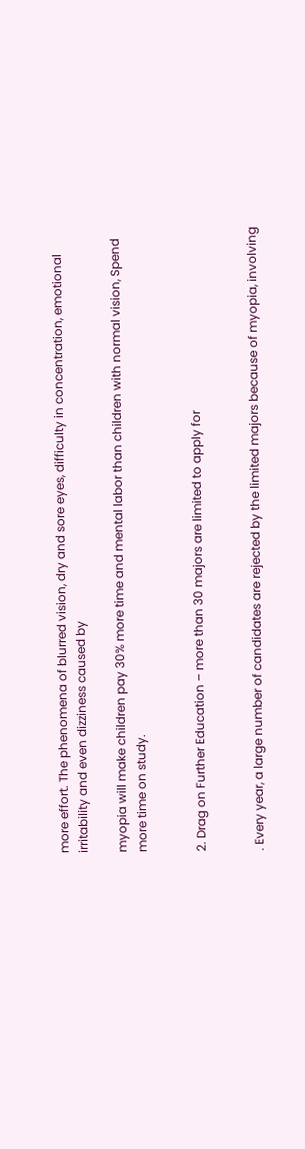more effort. The phenomena of blurred vision, dry and sore eyes, difficulty in concentration, emotional irritability and even dizziness caused by

myopia will make children pay 30% more time and mental labor than children with normal vision, Spend more time on study.


2. Drag on Further Education – more than 30 majors are limited to apply for


. Every year, a large number of candidates are rejected by the limited majors because of myopia, involving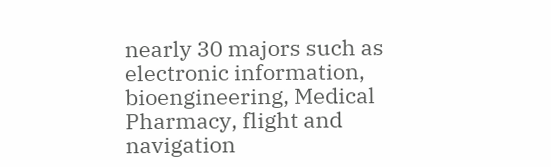nearly 30 majors such as electronic information, bioengineering, Medical Pharmacy, flight and navigation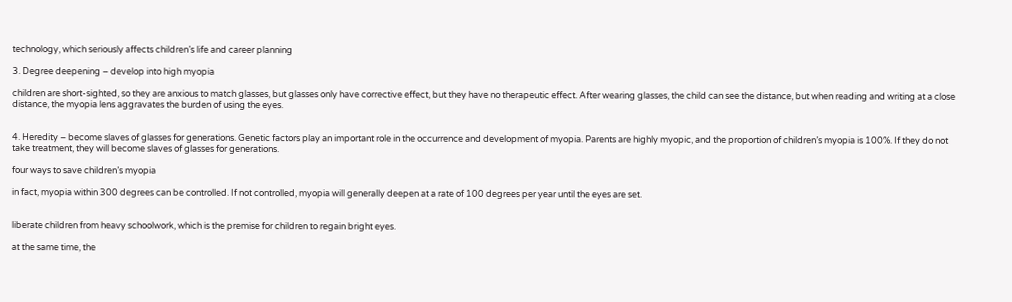technology, which seriously affects children’s life and career planning

3. Degree deepening – develop into high myopia

children are short-sighted, so they are anxious to match glasses, but glasses only have corrective effect, but they have no therapeutic effect. After wearing glasses, the child can see the distance, but when reading and writing at a close distance, the myopia lens aggravates the burden of using the eyes.


4. Heredity – become slaves of glasses for generations. Genetic factors play an important role in the occurrence and development of myopia. Parents are highly myopic, and the proportion of children’s myopia is 100%. If they do not take treatment, they will become slaves of glasses for generations.

four ways to save children’s myopia

in fact, myopia within 300 degrees can be controlled. If not controlled, myopia will generally deepen at a rate of 100 degrees per year until the eyes are set.


liberate children from heavy schoolwork, which is the premise for children to regain bright eyes.

at the same time, the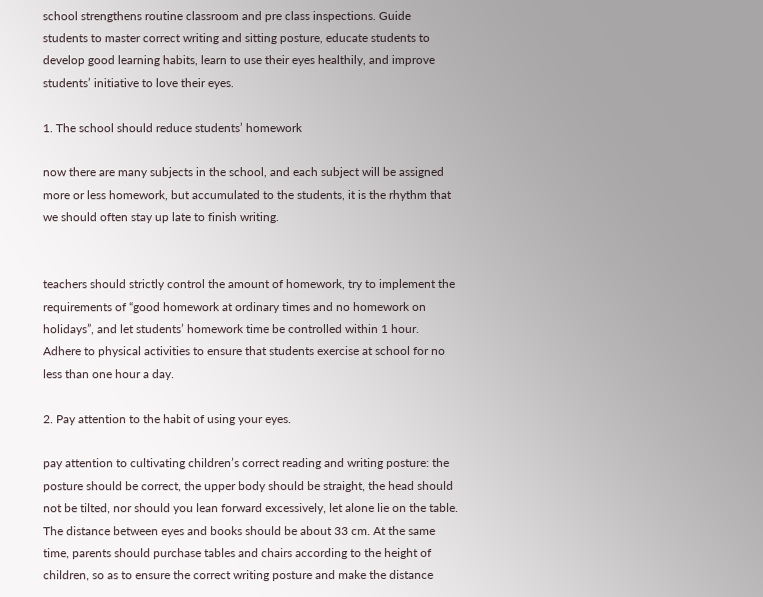school strengthens routine classroom and pre class inspections. Guide students to master correct writing and sitting posture, educate students to develop good learning habits, learn to use their eyes healthily, and improve students’ initiative to love their eyes.

1. The school should reduce students’ homework

now there are many subjects in the school, and each subject will be assigned more or less homework, but accumulated to the students, it is the rhythm that we should often stay up late to finish writing.


teachers should strictly control the amount of homework, try to implement the requirements of “good homework at ordinary times and no homework on holidays”, and let students’ homework time be controlled within 1 hour. Adhere to physical activities to ensure that students exercise at school for no less than one hour a day.

2. Pay attention to the habit of using your eyes.

pay attention to cultivating children’s correct reading and writing posture: the posture should be correct, the upper body should be straight, the head should not be tilted, nor should you lean forward excessively, let alone lie on the table. The distance between eyes and books should be about 33 cm. At the same time, parents should purchase tables and chairs according to the height of children, so as to ensure the correct writing posture and make the distance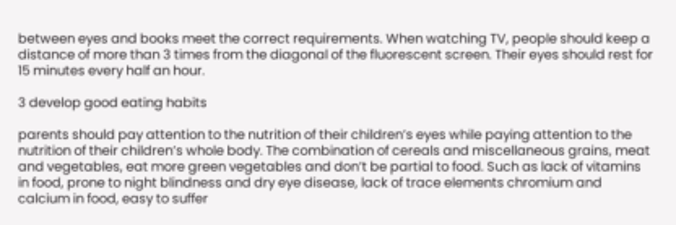between eyes and books meet the correct requirements. When watching TV, people should keep a distance of more than 3 times from the diagonal of the fluorescent screen. Their eyes should rest for 15 minutes every half an hour.

3 develop good eating habits

parents should pay attention to the nutrition of their children’s eyes while paying attention to the nutrition of their children’s whole body. The combination of cereals and miscellaneous grains, meat and vegetables, eat more green vegetables and don’t be partial to food. Such as lack of vitamins in food, prone to night blindness and dry eye disease, lack of trace elements chromium and calcium in food, easy to suffer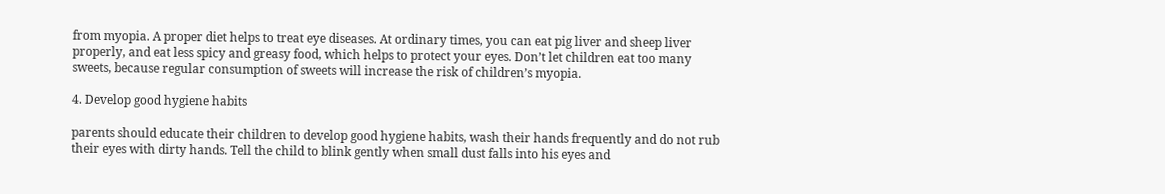from myopia. A proper diet helps to treat eye diseases. At ordinary times, you can eat pig liver and sheep liver properly, and eat less spicy and greasy food, which helps to protect your eyes. Don’t let children eat too many sweets, because regular consumption of sweets will increase the risk of children’s myopia.

4. Develop good hygiene habits

parents should educate their children to develop good hygiene habits, wash their hands frequently and do not rub their eyes with dirty hands. Tell the child to blink gently when small dust falls into his eyes and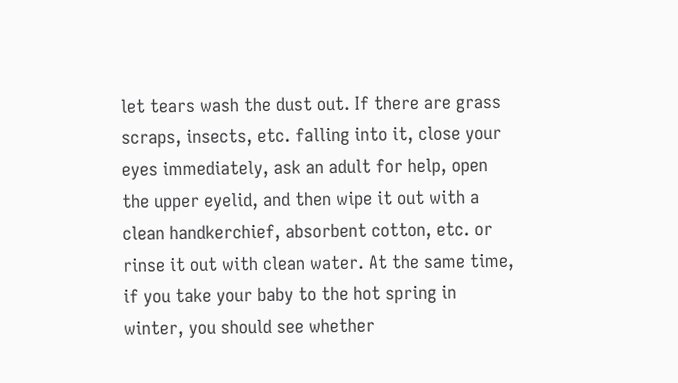let tears wash the dust out. If there are grass scraps, insects, etc. falling into it, close your eyes immediately, ask an adult for help, open the upper eyelid, and then wipe it out with a clean handkerchief, absorbent cotton, etc. or rinse it out with clean water. At the same time, if you take your baby to the hot spring in winter, you should see whether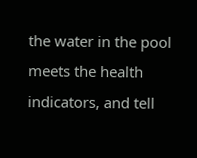the water in the pool meets the health indicators, and tell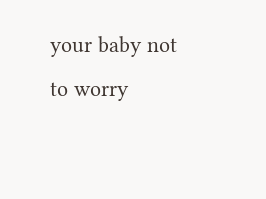your baby not to worry